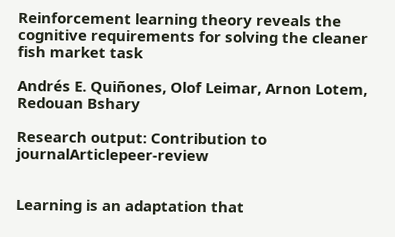Reinforcement learning theory reveals the cognitive requirements for solving the cleaner fish market task

Andrés E. Quiñones, Olof Leimar, Arnon Lotem, Redouan Bshary

Research output: Contribution to journalArticlepeer-review


Learning is an adaptation that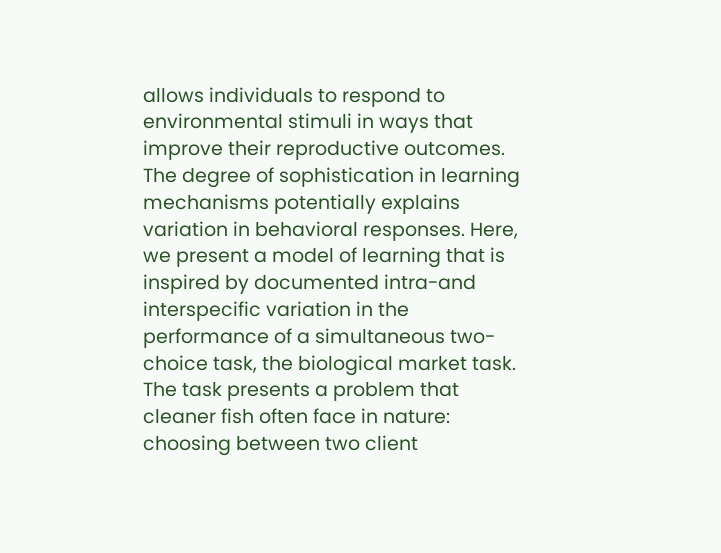allows individuals to respond to environmental stimuli in ways that improve their reproductive outcomes. The degree of sophistication in learning mechanisms potentially explains variation in behavioral responses. Here, we present a model of learning that is inspired by documented intra-and interspecific variation in the performance of a simultaneous two-choice task, the biological market task. The task presents a problem that cleaner fish often face in nature: choosing between two client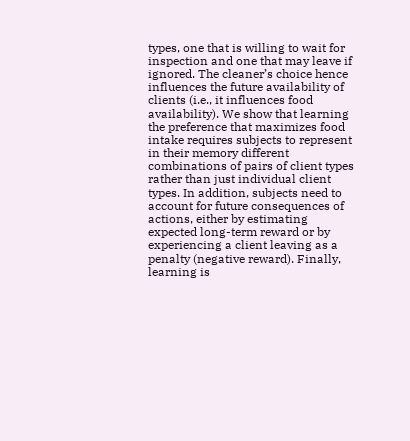types, one that is willing to wait for inspection and one that may leave if ignored. The cleaner’s choice hence influences the future availability of clients (i.e., it influences food availability). We show that learning the preference that maximizes food intake requires subjects to represent in their memory different combinations of pairs of client types rather than just individual client types. In addition, subjects need to account for future consequences of actions, either by estimating expected long-term reward or by experiencing a client leaving as a penalty (negative reward). Finally, learning is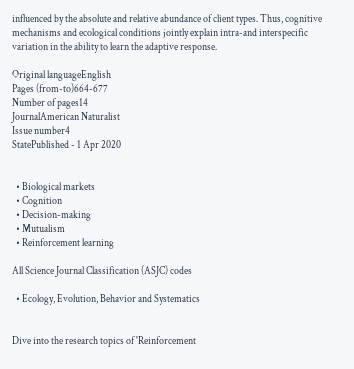influenced by the absolute and relative abundance of client types. Thus, cognitive mechanisms and ecological conditions jointly explain intra-and interspecific variation in the ability to learn the adaptive response.

Original languageEnglish
Pages (from-to)664-677
Number of pages14
JournalAmerican Naturalist
Issue number4
StatePublished - 1 Apr 2020


  • Biological markets
  • Cognition
  • Decision-making
  • Mutualism
  • Reinforcement learning

All Science Journal Classification (ASJC) codes

  • Ecology, Evolution, Behavior and Systematics


Dive into the research topics of 'Reinforcement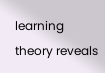learning theory reveals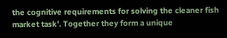the cognitive requirements for solving the cleaner fish market task'. Together they form a unique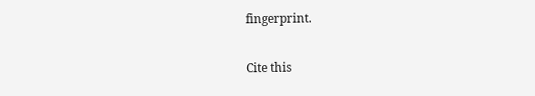fingerprint.

Cite this